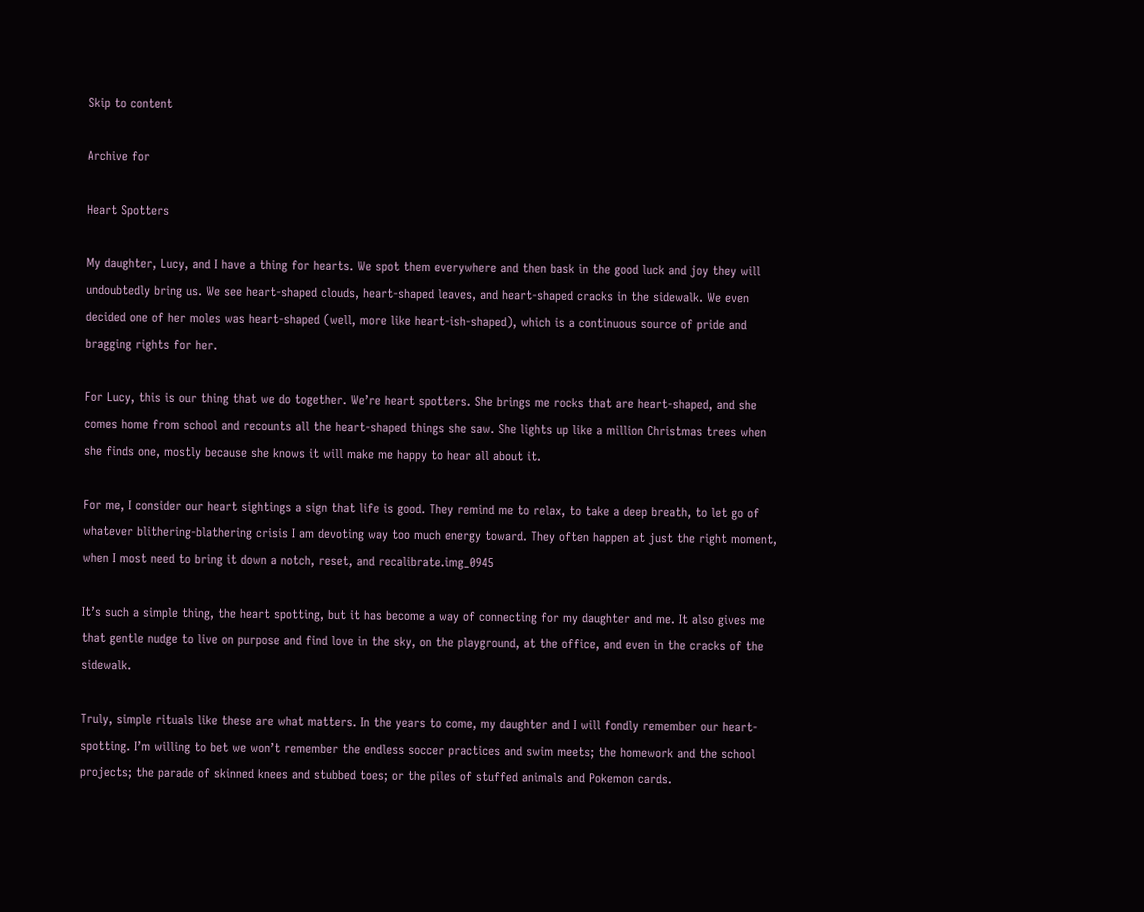Skip to content

Archive for

Heart Spotters

My daughter, Lucy, and I have a thing for hearts. We spot them everywhere and then bask in the good luck and joy they will undoubtedly bring us. We see heart-shaped clouds, heart-shaped leaves, and heart-shaped cracks in the sidewalk. We even decided one of her moles was heart-shaped (well, more like heart-ish-shaped), which is a continuous source of pride and bragging rights for her.

For Lucy, this is our thing that we do together. We’re heart spotters. She brings me rocks that are heart-shaped, and she comes home from school and recounts all the heart-shaped things she saw. She lights up like a million Christmas trees when she finds one, mostly because she knows it will make me happy to hear all about it.

For me, I consider our heart sightings a sign that life is good. They remind me to relax, to take a deep breath, to let go of whatever blithering-blathering crisis I am devoting way too much energy toward. They often happen at just the right moment, when I most need to bring it down a notch, reset, and recalibrate.img_0945

It’s such a simple thing, the heart spotting, but it has become a way of connecting for my daughter and me. It also gives me that gentle nudge to live on purpose and find love in the sky, on the playground, at the office, and even in the cracks of the sidewalk.

Truly, simple rituals like these are what matters. In the years to come, my daughter and I will fondly remember our heart-spotting. I’m willing to bet we won’t remember the endless soccer practices and swim meets; the homework and the school projects; the parade of skinned knees and stubbed toes; or the piles of stuffed animals and Pokemon cards.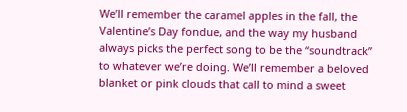We’ll remember the caramel apples in the fall, the Valentine’s Day fondue, and the way my husband always picks the perfect song to be the “soundtrack” to whatever we’re doing. We’ll remember a beloved blanket or pink clouds that call to mind a sweet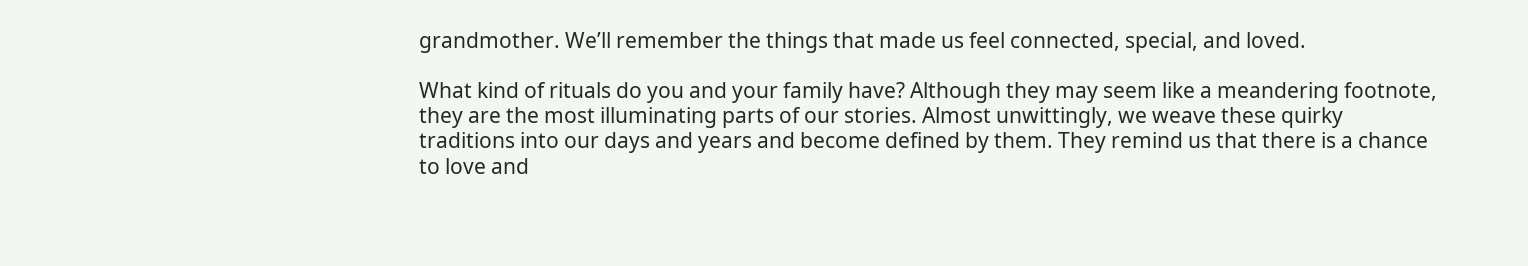grandmother. We’ll remember the things that made us feel connected, special, and loved.

What kind of rituals do you and your family have? Although they may seem like a meandering footnote, they are the most illuminating parts of our stories. Almost unwittingly, we weave these quirky traditions into our days and years and become defined by them. They remind us that there is a chance to love and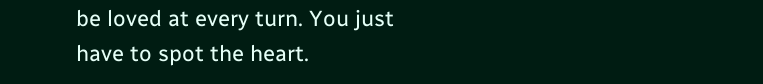be loved at every turn. You just have to spot the heart.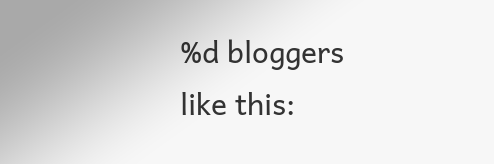%d bloggers like this: